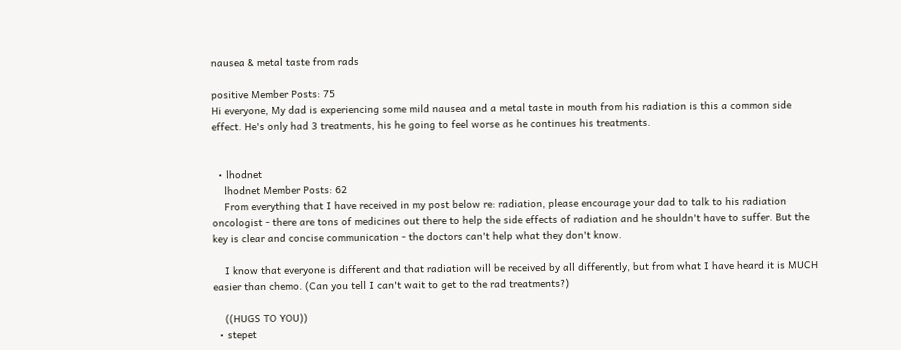nausea & metal taste from rads

positive Member Posts: 75
Hi everyone, My dad is experiencing some mild nausea and a metal taste in mouth from his radiation is this a common side effect. He's only had 3 treatments, his he going to feel worse as he continues his treatments.


  • lhodnet
    lhodnet Member Posts: 62
    From everything that I have received in my post below re: radiation, please encourage your dad to talk to his radiation oncologist - there are tons of medicines out there to help the side effects of radiation and he shouldn't have to suffer. But the key is clear and concise communication - the doctors can't help what they don't know.

    I know that everyone is different and that radiation will be received by all differently, but from what I have heard it is MUCH easier than chemo. (Can you tell I can't wait to get to the rad treatments?)

    ((HUGS TO YOU))
  • stepet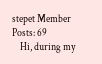stepet Member Posts: 69
    Hi, during my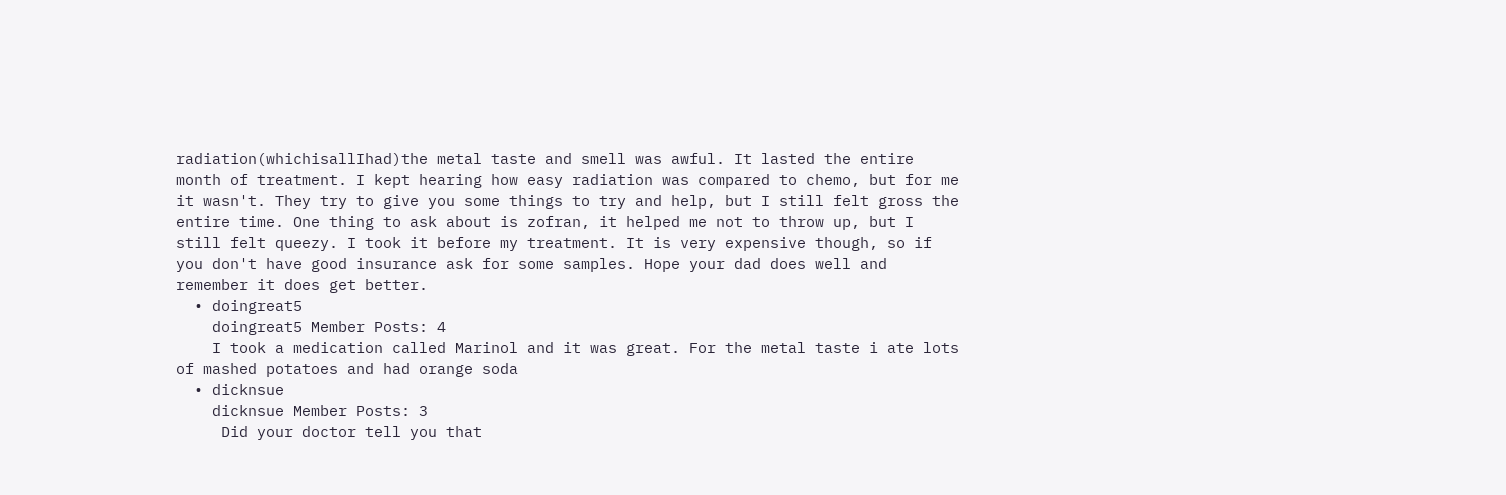radiation(whichisallIhad)the metal taste and smell was awful. It lasted the entire month of treatment. I kept hearing how easy radiation was compared to chemo, but for me it wasn't. They try to give you some things to try and help, but I still felt gross the entire time. One thing to ask about is zofran, it helped me not to throw up, but I still felt queezy. I took it before my treatment. It is very expensive though, so if you don't have good insurance ask for some samples. Hope your dad does well and remember it does get better.
  • doingreat5
    doingreat5 Member Posts: 4
    I took a medication called Marinol and it was great. For the metal taste i ate lots of mashed potatoes and had orange soda
  • dicknsue
    dicknsue Member Posts: 3
     Did your doctor tell you that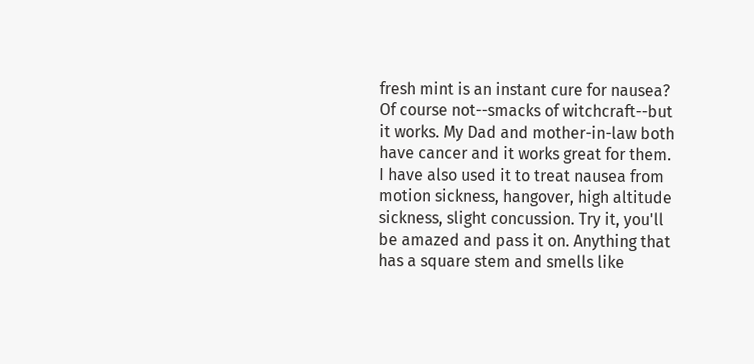fresh mint is an instant cure for nausea? Of course not--smacks of witchcraft--but it works. My Dad and mother-in-law both have cancer and it works great for them. I have also used it to treat nausea from motion sickness, hangover, high altitude sickness, slight concussion. Try it, you'll be amazed and pass it on. Anything that has a square stem and smells like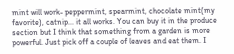mint will work- peppermint, spearmint, chocolate mint(my favorite), catnip... it all works. You can buy it in the produce section but I think that something from a garden is more powerful. Just pick off a couple of leaves and eat them. I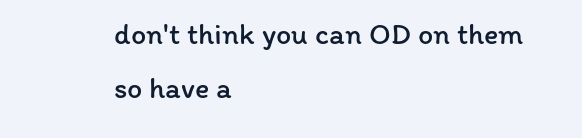don't think you can OD on them so have a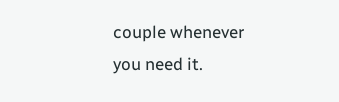couple whenever you need it.